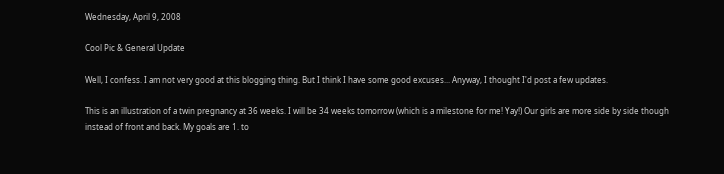Wednesday, April 9, 2008

Cool Pic & General Update

Well, I confess. I am not very good at this blogging thing. But I think I have some good excuses... Anyway, I thought I'd post a few updates.

This is an illustration of a twin pregnancy at 36 weeks. I will be 34 weeks tomorrow (which is a milestone for me! Yay!) Our girls are more side by side though instead of front and back. My goals are 1. to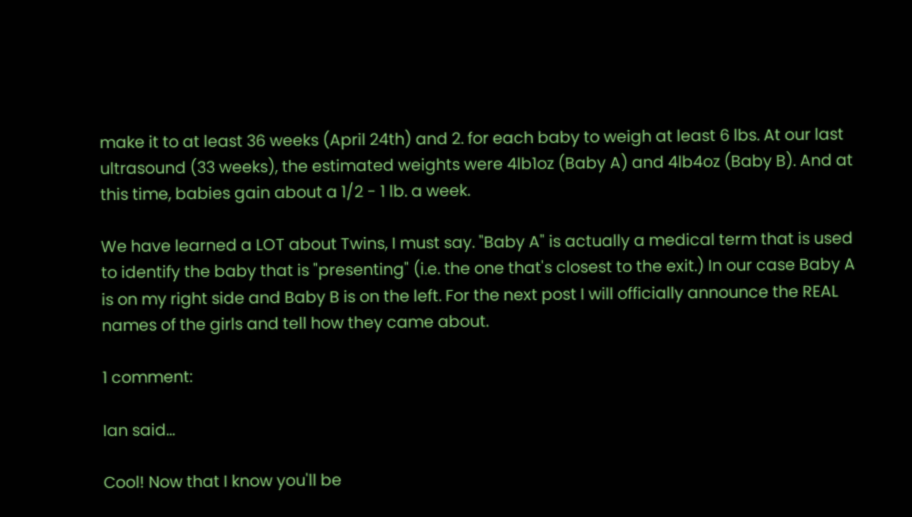make it to at least 36 weeks (April 24th) and 2. for each baby to weigh at least 6 lbs. At our last ultrasound (33 weeks), the estimated weights were 4lb1oz (Baby A) and 4lb4oz (Baby B). And at this time, babies gain about a 1/2 - 1 lb. a week.

We have learned a LOT about Twins, I must say. "Baby A" is actually a medical term that is used to identify the baby that is "presenting" (i.e. the one that's closest to the exit.) In our case Baby A is on my right side and Baby B is on the left. For the next post I will officially announce the REAL names of the girls and tell how they came about.

1 comment:

Ian said...

Cool! Now that I know you'll be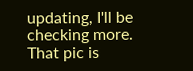updating, I'll be checking more. That pic is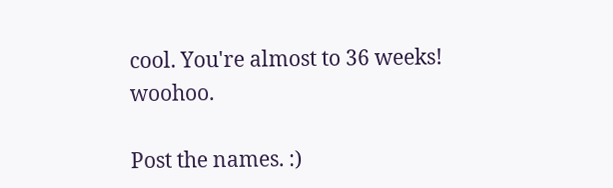cool. You're almost to 36 weeks! woohoo.

Post the names. :)